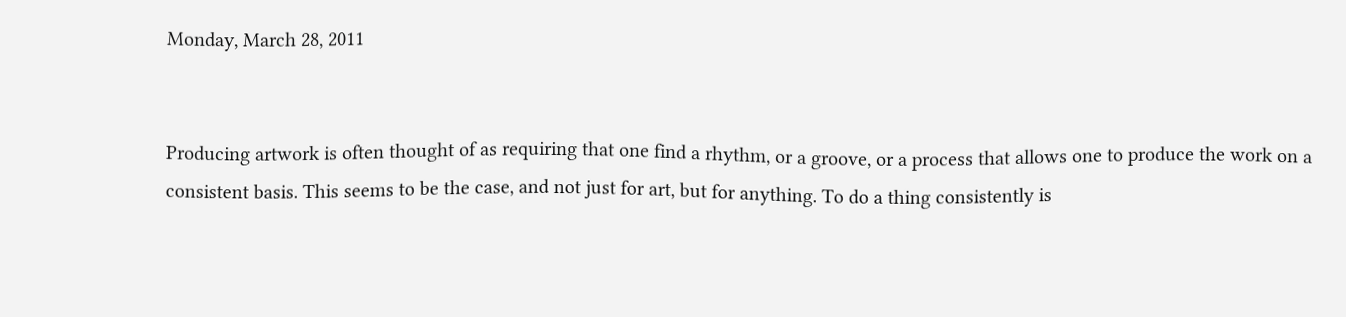Monday, March 28, 2011


Producing artwork is often thought of as requiring that one find a rhythm, or a groove, or a process that allows one to produce the work on a consistent basis. This seems to be the case, and not just for art, but for anything. To do a thing consistently is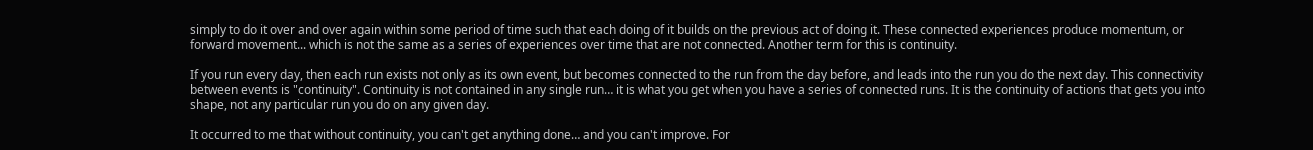simply to do it over and over again within some period of time such that each doing of it builds on the previous act of doing it. These connected experiences produce momentum, or forward movement... which is not the same as a series of experiences over time that are not connected. Another term for this is continuity.

If you run every day, then each run exists not only as its own event, but becomes connected to the run from the day before, and leads into the run you do the next day. This connectivity between events is "continuity". Continuity is not contained in any single run… it is what you get when you have a series of connected runs. It is the continuity of actions that gets you into shape, not any particular run you do on any given day.

It occurred to me that without continuity, you can't get anything done… and you can't improve. For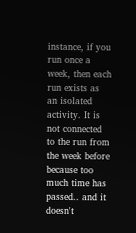instance, if you run once a week, then each run exists as an isolated activity. It is not connected to the run from the week before because too much time has passed.. and it doesn't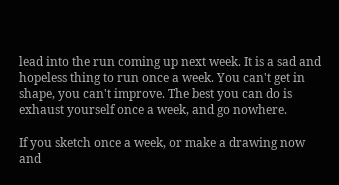lead into the run coming up next week. It is a sad and hopeless thing to run once a week. You can't get in shape, you can't improve. The best you can do is exhaust yourself once a week, and go nowhere.

If you sketch once a week, or make a drawing now and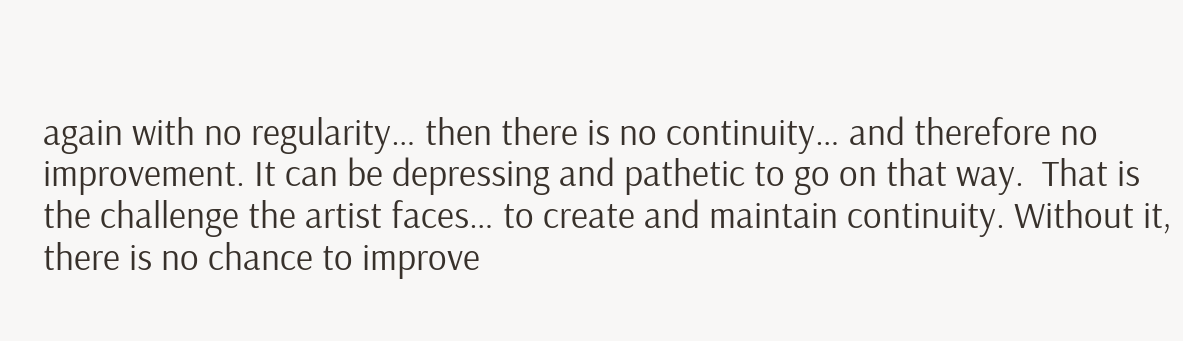again with no regularity… then there is no continuity… and therefore no improvement. It can be depressing and pathetic to go on that way.  That is the challenge the artist faces… to create and maintain continuity. Without it, there is no chance to improve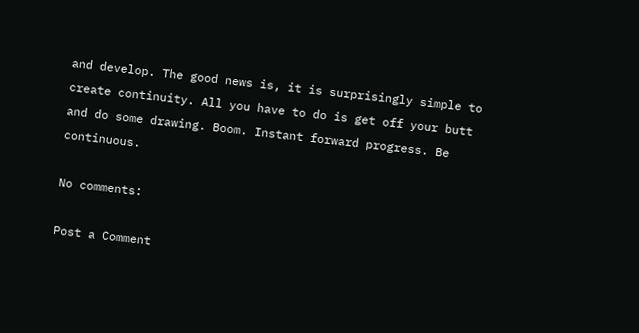and develop. The good news is, it is surprisingly simple to create continuity. All you have to do is get off your butt and do some drawing. Boom. Instant forward progress. Be continuous.

No comments:

Post a Comment